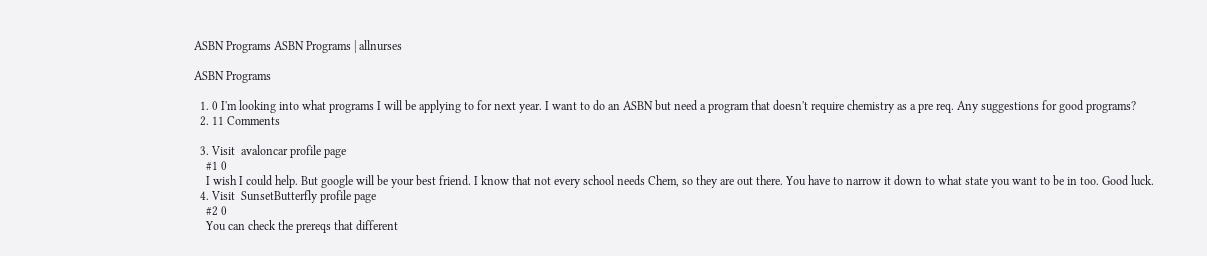ASBN Programs ASBN Programs | allnurses

ASBN Programs

  1. 0 I'm looking into what programs I will be applying to for next year. I want to do an ASBN but need a program that doesn't require chemistry as a pre req. Any suggestions for good programs?
  2. 11 Comments

  3. Visit  avaloncar profile page
    #1 0
    I wish I could help. But google will be your best friend. I know that not every school needs Chem, so they are out there. You have to narrow it down to what state you want to be in too. Good luck.
  4. Visit  SunsetButterfly profile page
    #2 0
    You can check the prereqs that different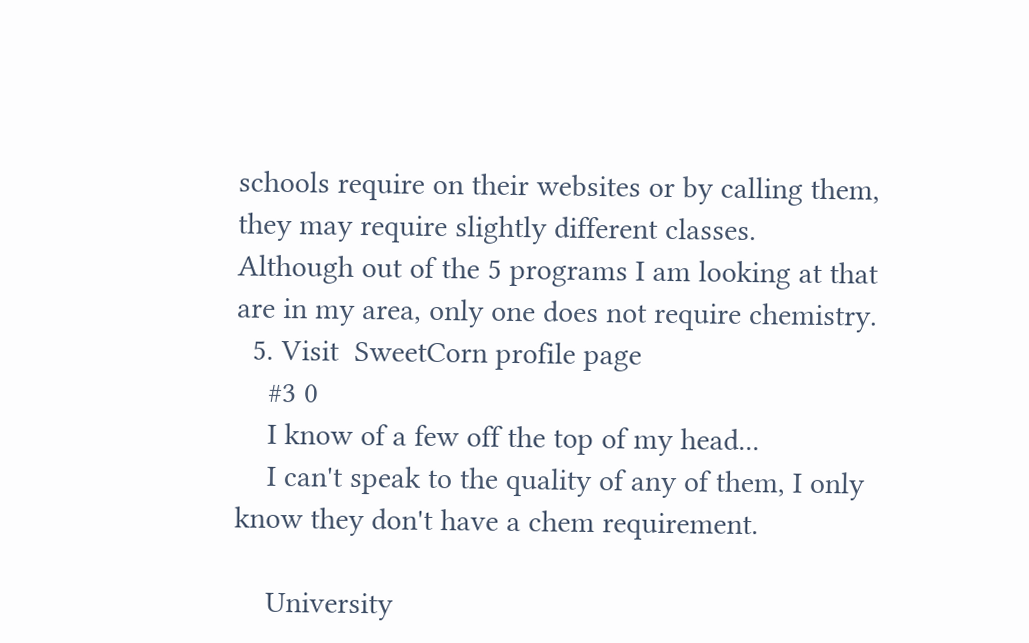schools require on their websites or by calling them, they may require slightly different classes. Although out of the 5 programs I am looking at that are in my area, only one does not require chemistry.
  5. Visit  SweetCorn profile page
    #3 0
    I know of a few off the top of my head...
    I can't speak to the quality of any of them, I only know they don't have a chem requirement.

    University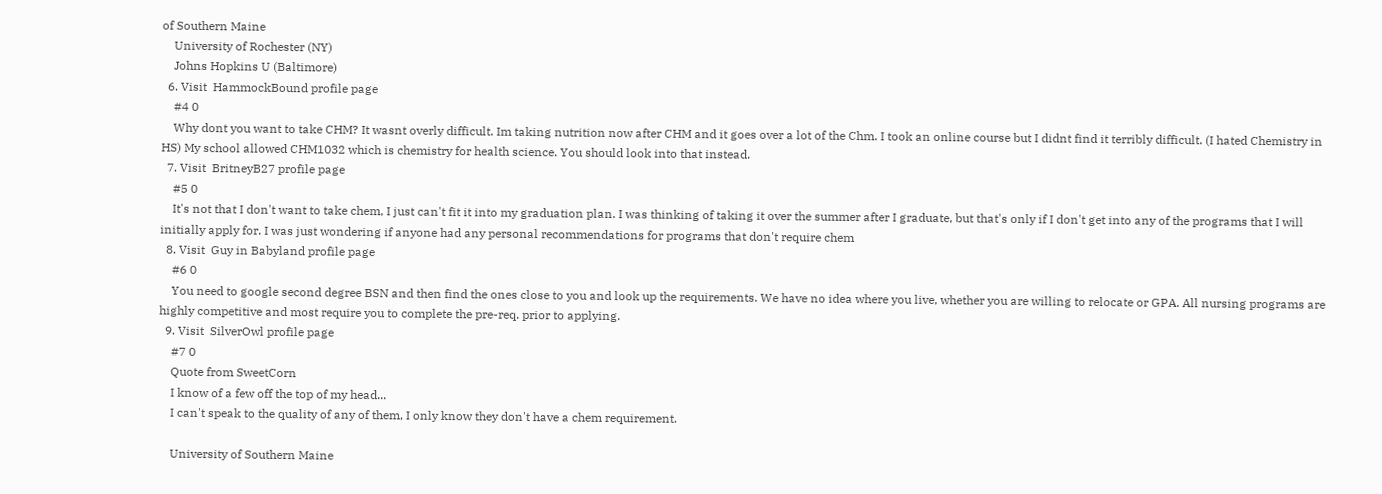of Southern Maine
    University of Rochester (NY)
    Johns Hopkins U (Baltimore)
  6. Visit  HammockBound profile page
    #4 0
    Why dont you want to take CHM? It wasnt overly difficult. Im taking nutrition now after CHM and it goes over a lot of the Chm. I took an online course but I didnt find it terribly difficult. (I hated Chemistry in HS) My school allowed CHM1032 which is chemistry for health science. You should look into that instead.
  7. Visit  BritneyB27 profile page
    #5 0
    It's not that I don't want to take chem, I just can't fit it into my graduation plan. I was thinking of taking it over the summer after I graduate, but that's only if I don't get into any of the programs that I will initially apply for. I was just wondering if anyone had any personal recommendations for programs that don't require chem
  8. Visit  Guy in Babyland profile page
    #6 0
    You need to google second degree BSN and then find the ones close to you and look up the requirements. We have no idea where you live, whether you are willing to relocate or GPA. All nursing programs are highly competitive and most require you to complete the pre-req. prior to applying.
  9. Visit  SilverOwl profile page
    #7 0
    Quote from SweetCorn
    I know of a few off the top of my head...
    I can't speak to the quality of any of them, I only know they don't have a chem requirement.

    University of Southern Maine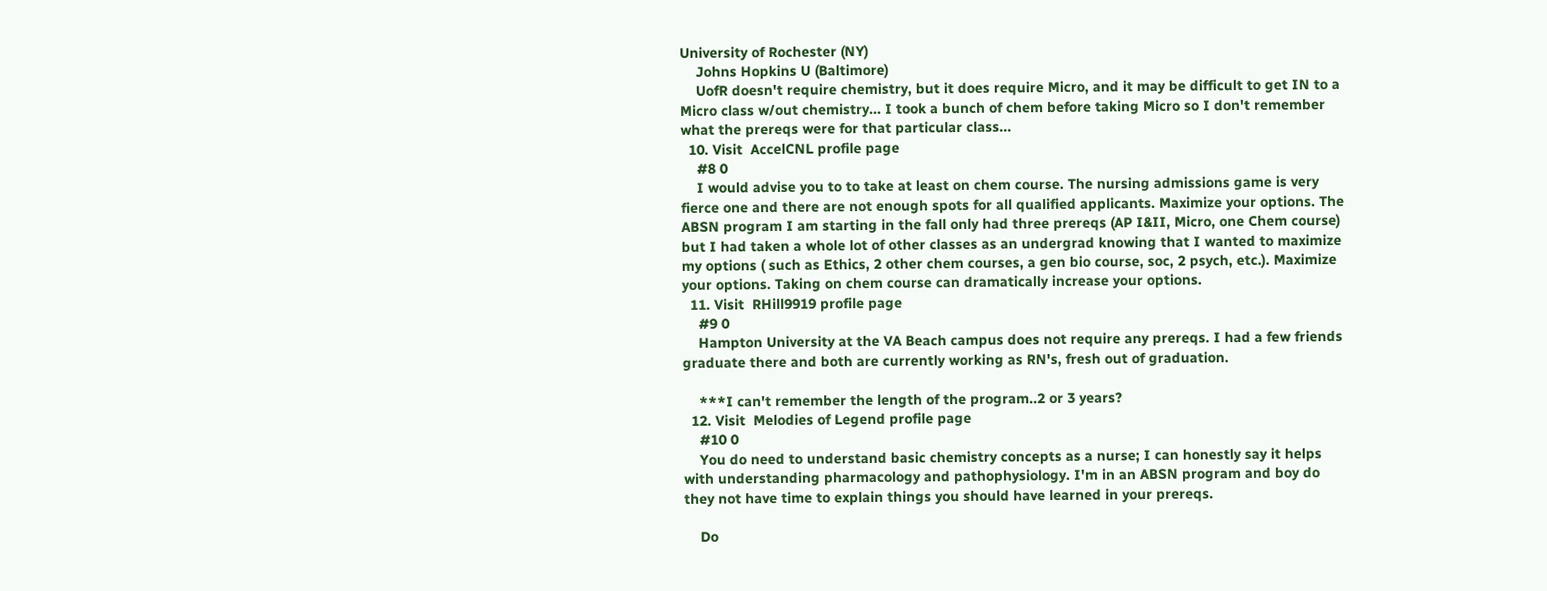University of Rochester (NY)
    Johns Hopkins U (Baltimore)
    UofR doesn't require chemistry, but it does require Micro, and it may be difficult to get IN to a Micro class w/out chemistry... I took a bunch of chem before taking Micro so I don't remember what the prereqs were for that particular class...
  10. Visit  AccelCNL profile page
    #8 0
    I would advise you to to take at least on chem course. The nursing admissions game is very fierce one and there are not enough spots for all qualified applicants. Maximize your options. The ABSN program I am starting in the fall only had three prereqs (AP I&II, Micro, one Chem course) but I had taken a whole lot of other classes as an undergrad knowing that I wanted to maximize my options ( such as Ethics, 2 other chem courses, a gen bio course, soc, 2 psych, etc.). Maximize your options. Taking on chem course can dramatically increase your options.
  11. Visit  RHill9919 profile page
    #9 0
    Hampton University at the VA Beach campus does not require any prereqs. I had a few friends graduate there and both are currently working as RN's, fresh out of graduation.

    ***I can't remember the length of the program..2 or 3 years?
  12. Visit  Melodies of Legend profile page
    #10 0
    You do need to understand basic chemistry concepts as a nurse; I can honestly say it helps with understanding pharmacology and pathophysiology. I'm in an ABSN program and boy do they not have time to explain things you should have learned in your prereqs.

    Do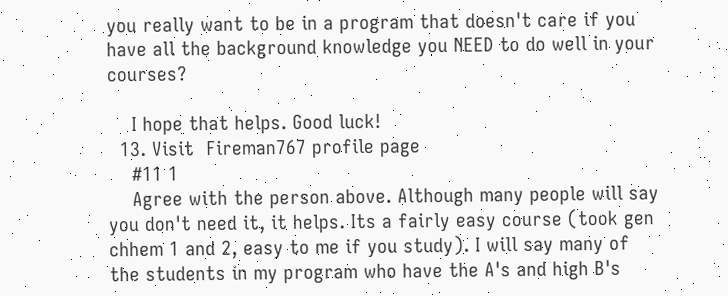you really want to be in a program that doesn't care if you have all the background knowledge you NEED to do well in your courses?

    I hope that helps. Good luck!
  13. Visit  Fireman767 profile page
    #11 1
    Agree with the person above. Although many people will say you don't need it, it helps. Its a fairly easy course (took gen chhem 1 and 2, easy to me if you study). I will say many of the students in my program who have the A's and high B's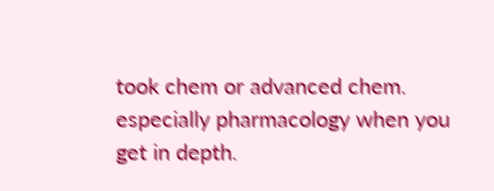took chem or advanced chem. especially pharmacology when you get in depth.